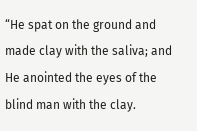“He spat on the ground and made clay with the saliva; and He anointed the eyes of the blind man with the clay.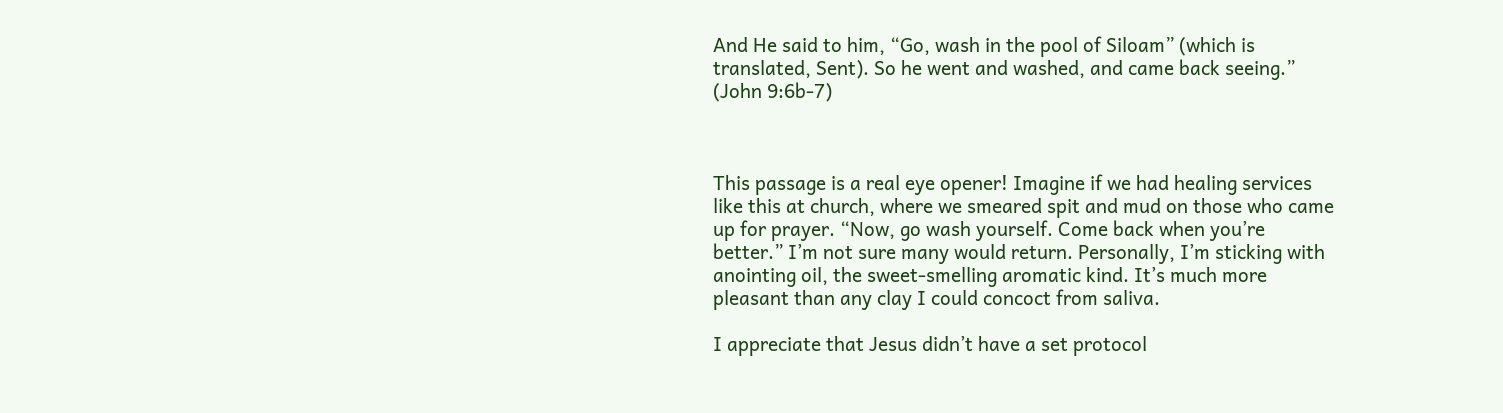And He said to him, “Go, wash in the pool of Siloam” (which is translated, Sent). So he went and washed, and came back seeing.” (John 9:6b-7)



This passage is a real eye opener! Imagine if we had healing services like this at church, where we smeared spit and mud on those who came up for prayer. “Now, go wash yourself. Come back when you’re better.” I’m not sure many would return. Personally, I’m sticking with anointing oil, the sweet-smelling aromatic kind. It’s much more pleasant than any clay I could concoct from saliva.

I appreciate that Jesus didn’t have a set protocol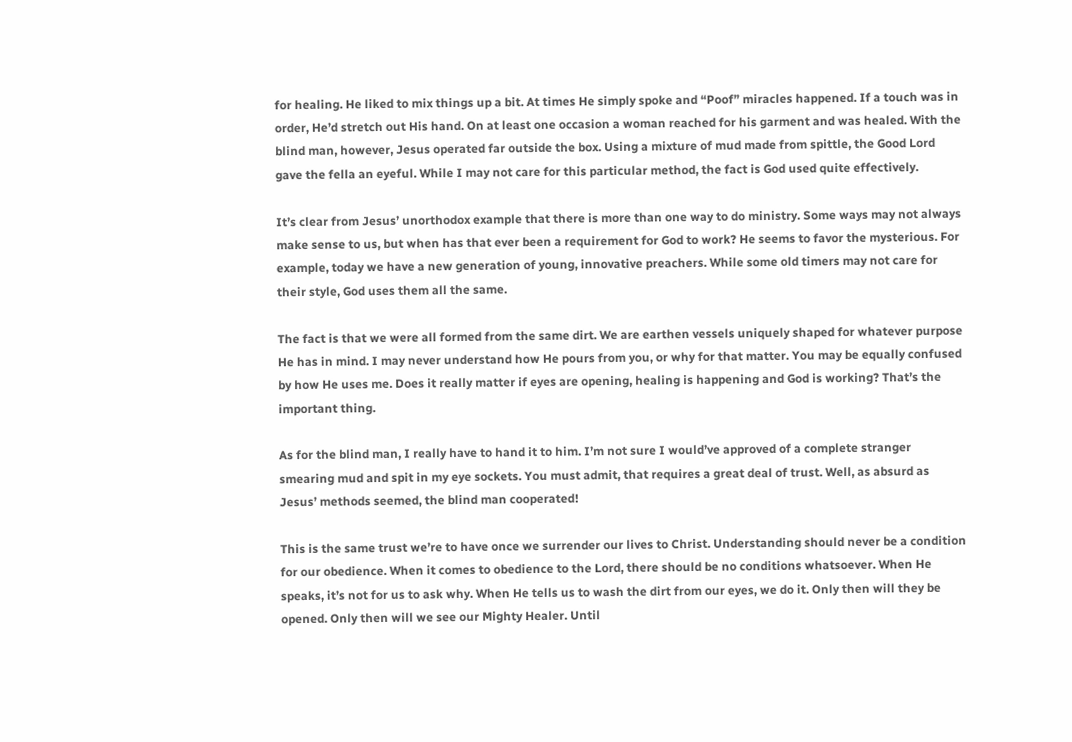for healing. He liked to mix things up a bit. At times He simply spoke and “Poof” miracles happened. If a touch was in order, He’d stretch out His hand. On at least one occasion a woman reached for his garment and was healed. With the blind man, however, Jesus operated far outside the box. Using a mixture of mud made from spittle, the Good Lord gave the fella an eyeful. While I may not care for this particular method, the fact is God used quite effectively.

It’s clear from Jesus’ unorthodox example that there is more than one way to do ministry. Some ways may not always make sense to us, but when has that ever been a requirement for God to work? He seems to favor the mysterious. For example, today we have a new generation of young, innovative preachers. While some old timers may not care for their style, God uses them all the same.

The fact is that we were all formed from the same dirt. We are earthen vessels uniquely shaped for whatever purpose He has in mind. I may never understand how He pours from you, or why for that matter. You may be equally confused by how He uses me. Does it really matter if eyes are opening, healing is happening and God is working? That’s the important thing.

As for the blind man, I really have to hand it to him. I’m not sure I would’ve approved of a complete stranger smearing mud and spit in my eye sockets. You must admit, that requires a great deal of trust. Well, as absurd as Jesus’ methods seemed, the blind man cooperated!

This is the same trust we’re to have once we surrender our lives to Christ. Understanding should never be a condition for our obedience. When it comes to obedience to the Lord, there should be no conditions whatsoever. When He speaks, it’s not for us to ask why. When He tells us to wash the dirt from our eyes, we do it. Only then will they be opened. Only then will we see our Mighty Healer. Until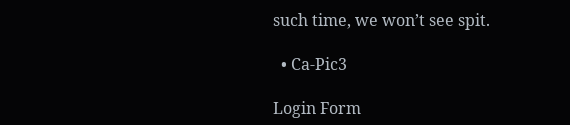such time, we won’t see spit.

  • Ca-Pic3

Login Form